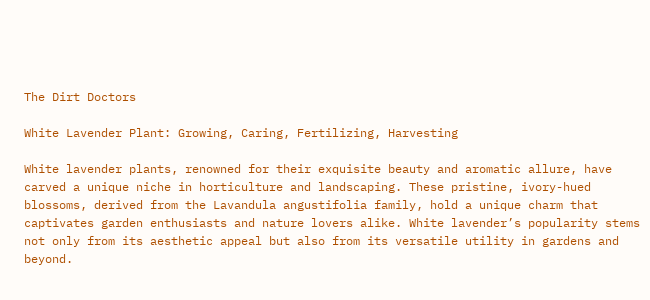The Dirt Doctors

White Lavender Plant: Growing, Caring, Fertilizing, Harvesting

White lavender plants, renowned for their exquisite beauty and aromatic allure, have carved a unique niche in horticulture and landscaping. These pristine, ivory-hued blossoms, derived from the Lavandula angustifolia family, hold a unique charm that captivates garden enthusiasts and nature lovers alike. White lavender’s popularity stems not only from its aesthetic appeal but also from its versatile utility in gardens and beyond.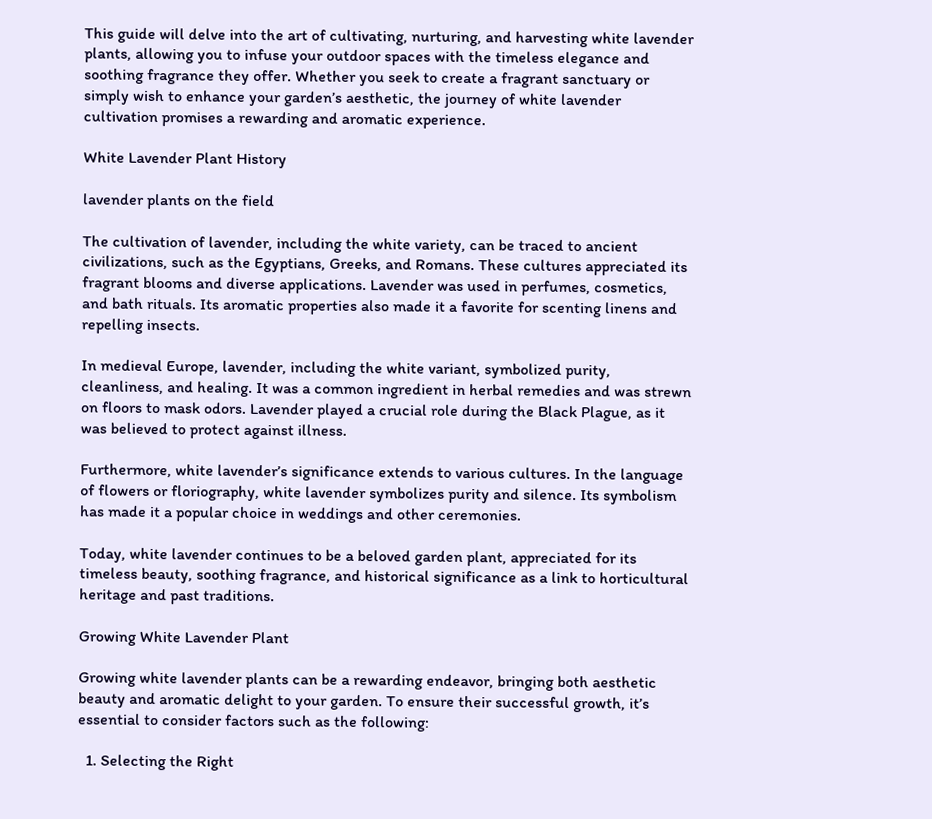This guide will delve into the art of cultivating, nurturing, and harvesting white lavender plants, allowing you to infuse your outdoor spaces with the timeless elegance and soothing fragrance they offer. Whether you seek to create a fragrant sanctuary or simply wish to enhance your garden’s aesthetic, the journey of white lavender cultivation promises a rewarding and aromatic experience.

White Lavender Plant History

lavender plants on the field

The cultivation of lavender, including the white variety, can be traced to ancient civilizations, such as the Egyptians, Greeks, and Romans. These cultures appreciated its fragrant blooms and diverse applications. Lavender was used in perfumes, cosmetics, and bath rituals. Its aromatic properties also made it a favorite for scenting linens and repelling insects.

In medieval Europe, lavender, including the white variant, symbolized purity, cleanliness, and healing. It was a common ingredient in herbal remedies and was strewn on floors to mask odors. Lavender played a crucial role during the Black Plague, as it was believed to protect against illness.

Furthermore, white lavender’s significance extends to various cultures. In the language of flowers or floriography, white lavender symbolizes purity and silence. Its symbolism has made it a popular choice in weddings and other ceremonies.

Today, white lavender continues to be a beloved garden plant, appreciated for its timeless beauty, soothing fragrance, and historical significance as a link to horticultural heritage and past traditions.

Growing White Lavender Plant

Growing white lavender plants can be a rewarding endeavor, bringing both aesthetic beauty and aromatic delight to your garden. To ensure their successful growth, it’s essential to consider factors such as the following:

  1. Selecting the Right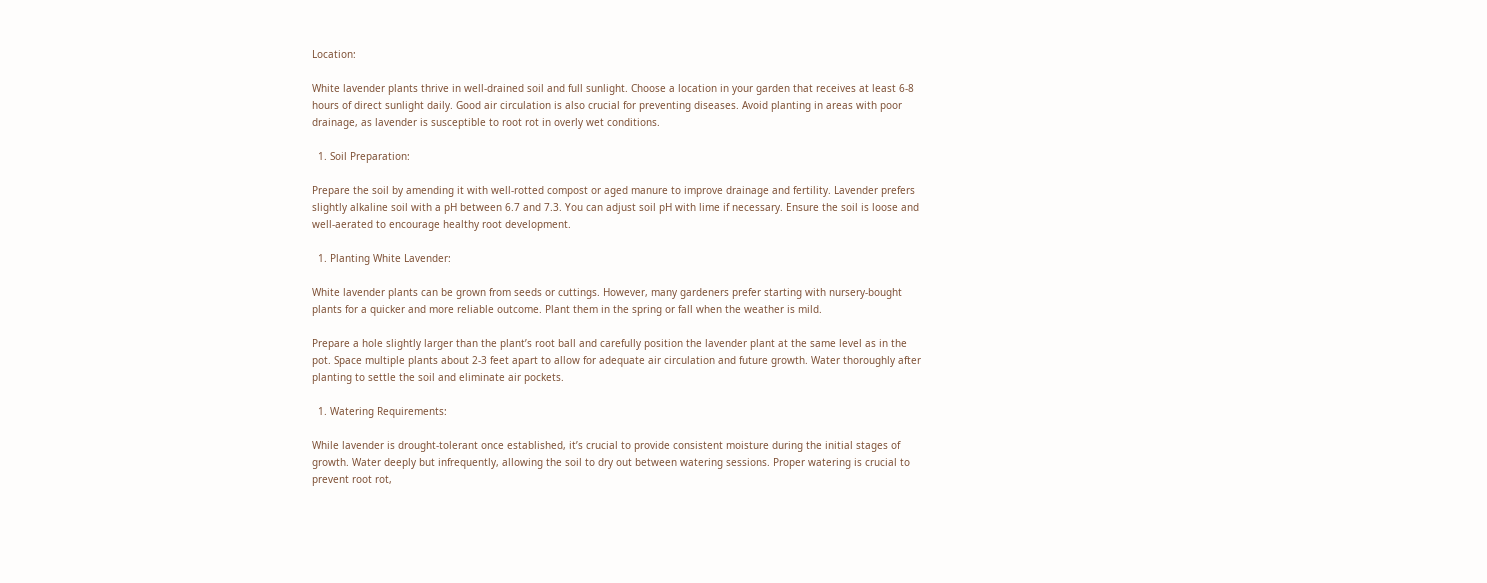Location:

White lavender plants thrive in well-drained soil and full sunlight. Choose a location in your garden that receives at least 6-8 hours of direct sunlight daily. Good air circulation is also crucial for preventing diseases. Avoid planting in areas with poor drainage, as lavender is susceptible to root rot in overly wet conditions.

  1. Soil Preparation:

Prepare the soil by amending it with well-rotted compost or aged manure to improve drainage and fertility. Lavender prefers slightly alkaline soil with a pH between 6.7 and 7.3. You can adjust soil pH with lime if necessary. Ensure the soil is loose and well-aerated to encourage healthy root development.

  1. Planting White Lavender:

White lavender plants can be grown from seeds or cuttings. However, many gardeners prefer starting with nursery-bought plants for a quicker and more reliable outcome. Plant them in the spring or fall when the weather is mild.

Prepare a hole slightly larger than the plant’s root ball and carefully position the lavender plant at the same level as in the pot. Space multiple plants about 2-3 feet apart to allow for adequate air circulation and future growth. Water thoroughly after planting to settle the soil and eliminate air pockets.

  1. Watering Requirements:

While lavender is drought-tolerant once established, it’s crucial to provide consistent moisture during the initial stages of growth. Water deeply but infrequently, allowing the soil to dry out between watering sessions. Proper watering is crucial to prevent root rot,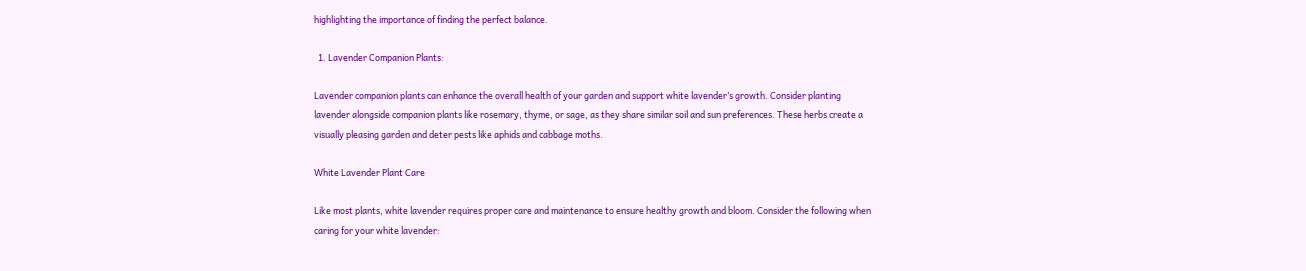highlighting the importance of finding the perfect balance.

  1. Lavender Companion Plants:

Lavender companion plants can enhance the overall health of your garden and support white lavender’s growth. Consider planting lavender alongside companion plants like rosemary, thyme, or sage, as they share similar soil and sun preferences. These herbs create a visually pleasing garden and deter pests like aphids and cabbage moths.

White Lavender Plant Care

Like most plants, white lavender requires proper care and maintenance to ensure healthy growth and bloom. Consider the following when caring for your white lavender: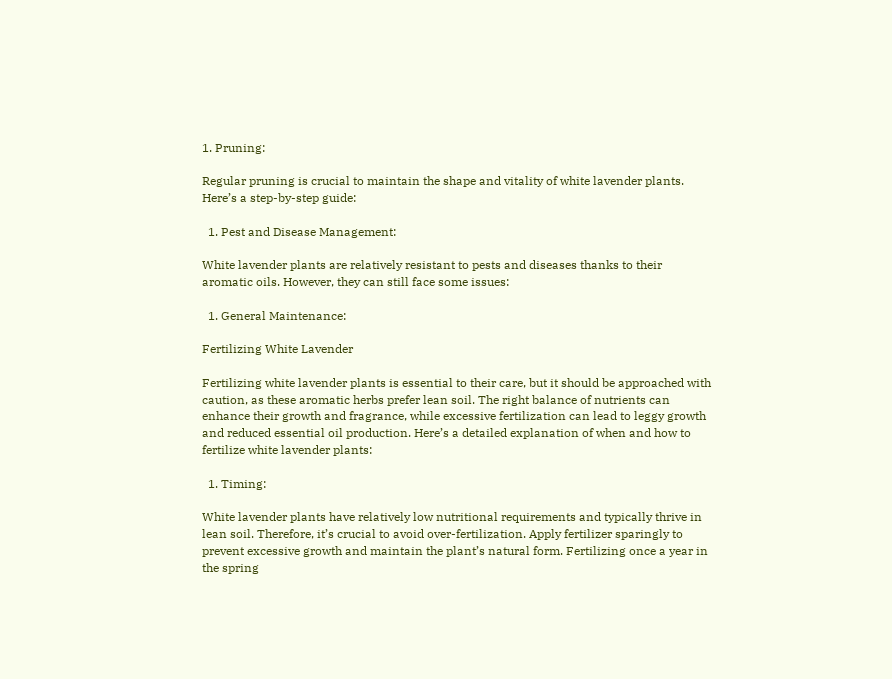1. Pruning:

Regular pruning is crucial to maintain the shape and vitality of white lavender plants. Here’s a step-by-step guide:

  1. Pest and Disease Management:

White lavender plants are relatively resistant to pests and diseases thanks to their aromatic oils. However, they can still face some issues:

  1. General Maintenance:

Fertilizing White Lavender

Fertilizing white lavender plants is essential to their care, but it should be approached with caution, as these aromatic herbs prefer lean soil. The right balance of nutrients can enhance their growth and fragrance, while excessive fertilization can lead to leggy growth and reduced essential oil production. Here’s a detailed explanation of when and how to fertilize white lavender plants:

  1. Timing:

White lavender plants have relatively low nutritional requirements and typically thrive in lean soil. Therefore, it’s crucial to avoid over-fertilization. Apply fertilizer sparingly to prevent excessive growth and maintain the plant’s natural form. Fertilizing once a year in the spring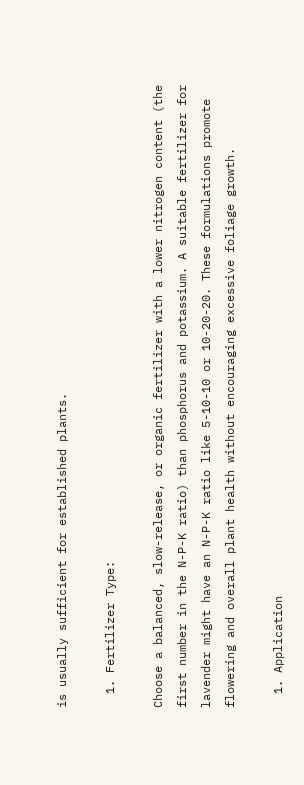is usually sufficient for established plants.

  1. Fertilizer Type:

Choose a balanced, slow-release, or organic fertilizer with a lower nitrogen content (the first number in the N-P-K ratio) than phosphorus and potassium. A suitable fertilizer for lavender might have an N-P-K ratio like 5-10-10 or 10-20-20. These formulations promote flowering and overall plant health without encouraging excessive foliage growth.

  1. Application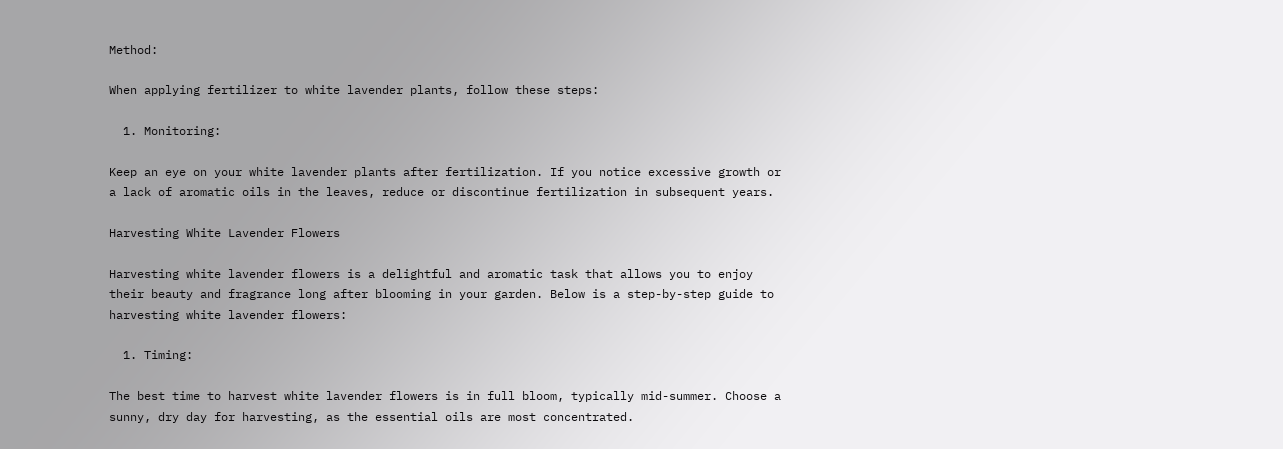Method:

When applying fertilizer to white lavender plants, follow these steps:

  1. Monitoring:

Keep an eye on your white lavender plants after fertilization. If you notice excessive growth or a lack of aromatic oils in the leaves, reduce or discontinue fertilization in subsequent years.

Harvesting White Lavender Flowers

Harvesting white lavender flowers is a delightful and aromatic task that allows you to enjoy their beauty and fragrance long after blooming in your garden. Below is a step-by-step guide to harvesting white lavender flowers:

  1. Timing:

The best time to harvest white lavender flowers is in full bloom, typically mid-summer. Choose a sunny, dry day for harvesting, as the essential oils are most concentrated.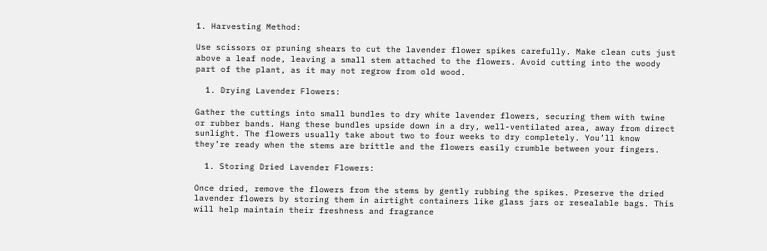1. Harvesting Method:

Use scissors or pruning shears to cut the lavender flower spikes carefully. Make clean cuts just above a leaf node, leaving a small stem attached to the flowers. Avoid cutting into the woody part of the plant, as it may not regrow from old wood.

  1. Drying Lavender Flowers:

Gather the cuttings into small bundles to dry white lavender flowers, securing them with twine or rubber bands. Hang these bundles upside down in a dry, well-ventilated area, away from direct sunlight. The flowers usually take about two to four weeks to dry completely. You’ll know they’re ready when the stems are brittle and the flowers easily crumble between your fingers.

  1. Storing Dried Lavender Flowers:

Once dried, remove the flowers from the stems by gently rubbing the spikes. Preserve the dried lavender flowers by storing them in airtight containers like glass jars or resealable bags. This will help maintain their freshness and fragrance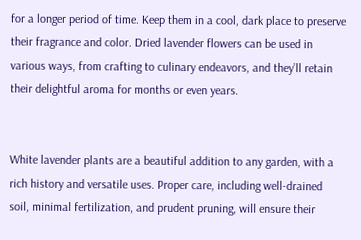for a longer period of time. Keep them in a cool, dark place to preserve their fragrance and color. Dried lavender flowers can be used in various ways, from crafting to culinary endeavors, and they’ll retain their delightful aroma for months or even years.


White lavender plants are a beautiful addition to any garden, with a rich history and versatile uses. Proper care, including well-drained soil, minimal fertilization, and prudent pruning, will ensure their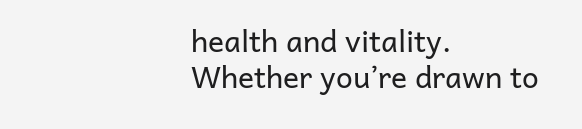health and vitality. Whether you’re drawn to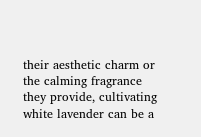their aesthetic charm or the calming fragrance they provide, cultivating white lavender can be a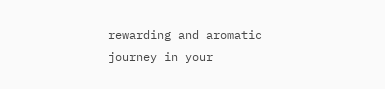rewarding and aromatic journey in your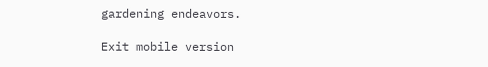gardening endeavors.

Exit mobile version